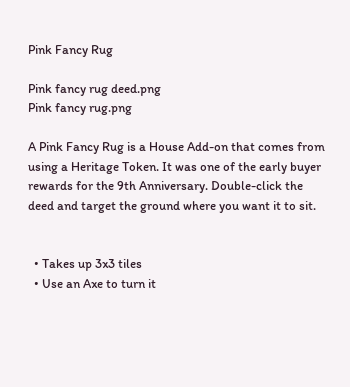Pink Fancy Rug

Pink fancy rug deed.png
Pink fancy rug.png

A Pink Fancy Rug is a House Add-on that comes from using a Heritage Token. It was one of the early buyer rewards for the 9th Anniversary. Double-click the deed and target the ground where you want it to sit.


  • Takes up 3x3 tiles
  • Use an Axe to turn it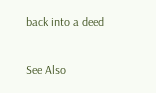back into a deed

See Also